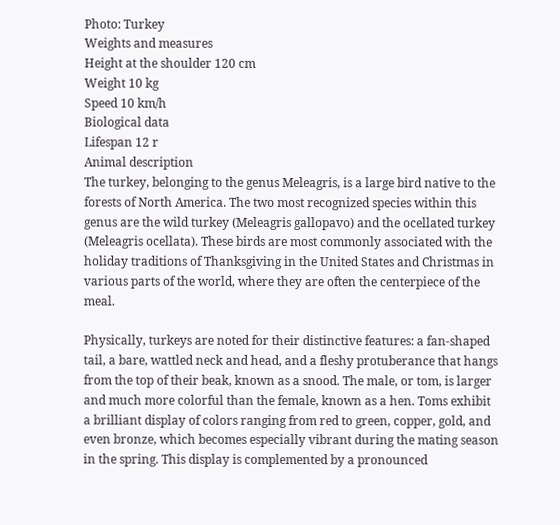Photo: Turkey
Weights and measures
Height at the shoulder 120 cm
Weight 10 kg
Speed 10 km/h
Biological data
Lifespan 12 r
Animal description
The turkey, belonging to the genus Meleagris, is a large bird native to the forests of North America. The two most recognized species within this genus are the wild turkey (Meleagris gallopavo) and the ocellated turkey (Meleagris ocellata). These birds are most commonly associated with the holiday traditions of Thanksgiving in the United States and Christmas in various parts of the world, where they are often the centerpiece of the meal.

Physically, turkeys are noted for their distinctive features: a fan-shaped tail, a bare, wattled neck and head, and a fleshy protuberance that hangs from the top of their beak, known as a snood. The male, or tom, is larger and much more colorful than the female, known as a hen. Toms exhibit a brilliant display of colors ranging from red to green, copper, gold, and even bronze, which becomes especially vibrant during the mating season in the spring. This display is complemented by a pronounced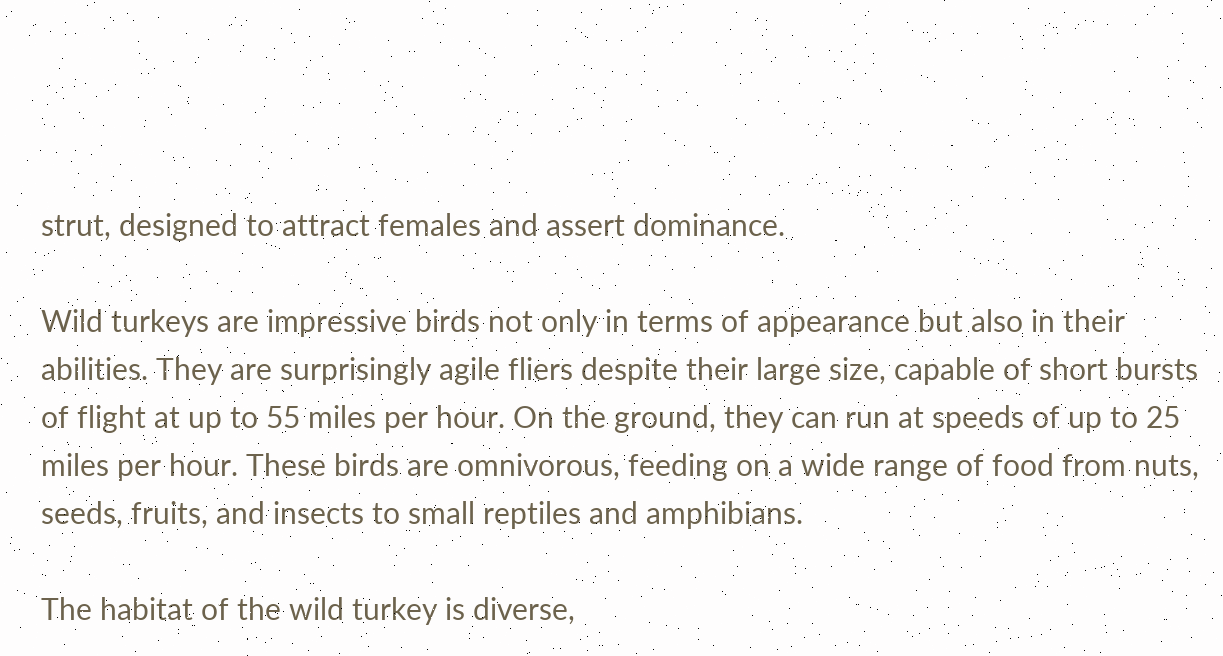strut, designed to attract females and assert dominance.

Wild turkeys are impressive birds not only in terms of appearance but also in their abilities. They are surprisingly agile fliers despite their large size, capable of short bursts of flight at up to 55 miles per hour. On the ground, they can run at speeds of up to 25 miles per hour. These birds are omnivorous, feeding on a wide range of food from nuts, seeds, fruits, and insects to small reptiles and amphibians.

The habitat of the wild turkey is diverse,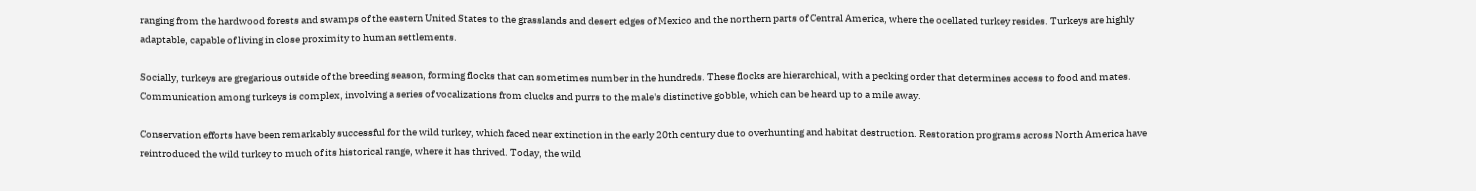ranging from the hardwood forests and swamps of the eastern United States to the grasslands and desert edges of Mexico and the northern parts of Central America, where the ocellated turkey resides. Turkeys are highly adaptable, capable of living in close proximity to human settlements.

Socially, turkeys are gregarious outside of the breeding season, forming flocks that can sometimes number in the hundreds. These flocks are hierarchical, with a pecking order that determines access to food and mates. Communication among turkeys is complex, involving a series of vocalizations from clucks and purrs to the male's distinctive gobble, which can be heard up to a mile away.

Conservation efforts have been remarkably successful for the wild turkey, which faced near extinction in the early 20th century due to overhunting and habitat destruction. Restoration programs across North America have reintroduced the wild turkey to much of its historical range, where it has thrived. Today, the wild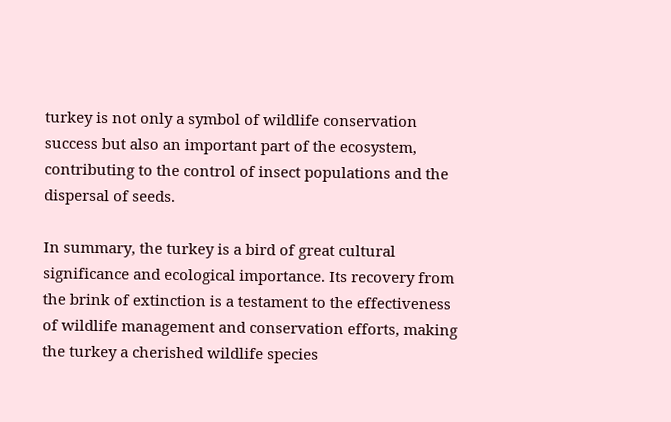turkey is not only a symbol of wildlife conservation success but also an important part of the ecosystem, contributing to the control of insect populations and the dispersal of seeds.

In summary, the turkey is a bird of great cultural significance and ecological importance. Its recovery from the brink of extinction is a testament to the effectiveness of wildlife management and conservation efforts, making the turkey a cherished wildlife species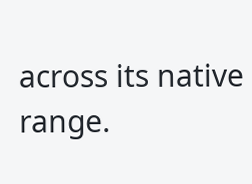across its native range.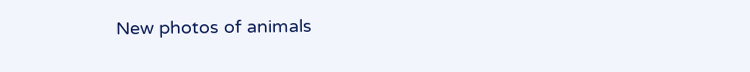New photos of animals